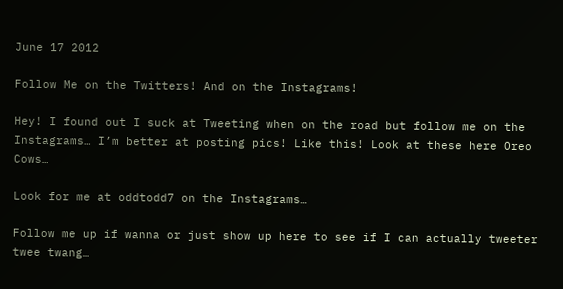June 17 2012

Follow Me on the Twitters! And on the Instagrams!

Hey! I found out I suck at Tweeting when on the road but follow me on the Instagrams… I’m better at posting pics! Like this! Look at these here Oreo Cows…

Look for me at oddtodd7 on the Instagrams…

Follow me up if wanna or just show up here to see if I can actually tweeter twee twang…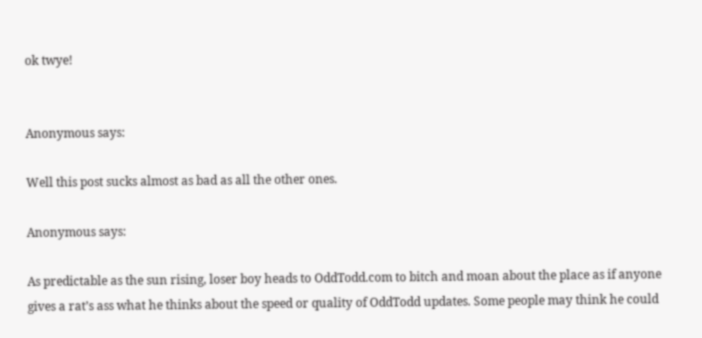ok twye!


Anonymous says:

Well this post sucks almost as bad as all the other ones.

Anonymous says:

As predictable as the sun rising, loser boy heads to OddTodd.com to bitch and moan about the place as if anyone gives a rat’s ass what he thinks about the speed or quality of OddTodd updates. Some people may think he could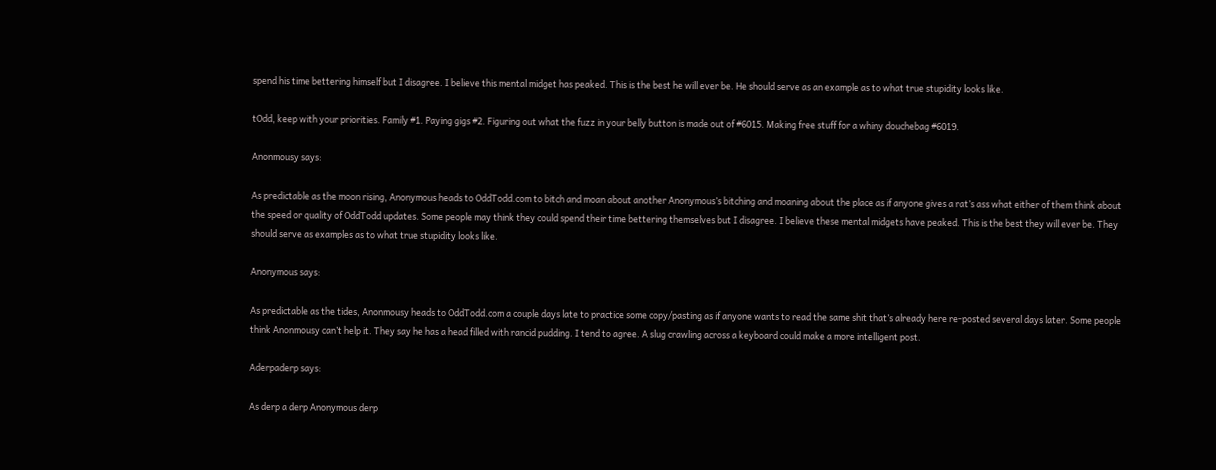spend his time bettering himself but I disagree. I believe this mental midget has peaked. This is the best he will ever be. He should serve as an example as to what true stupidity looks like.

tOdd, keep with your priorities. Family #1. Paying gigs #2. Figuring out what the fuzz in your belly button is made out of #6015. Making free stuff for a whiny douchebag #6019.

Anonmousy says:

As predictable as the moon rising, Anonymous heads to OddTodd.com to bitch and moan about another Anonymous’s bitching and moaning about the place as if anyone gives a rat’s ass what either of them think about the speed or quality of OddTodd updates. Some people may think they could spend their time bettering themselves but I disagree. I believe these mental midgets have peaked. This is the best they will ever be. They should serve as examples as to what true stupidity looks like.

Anonymous says:

As predictable as the tides, Anonmousy heads to OddTodd.com a couple days late to practice some copy/pasting as if anyone wants to read the same shit that’s already here re-posted several days later. Some people think Anonmousy can’t help it. They say he has a head filled with rancid pudding. I tend to agree. A slug crawling across a keyboard could make a more intelligent post.

Aderpaderp says:

As derp a derp Anonymous derp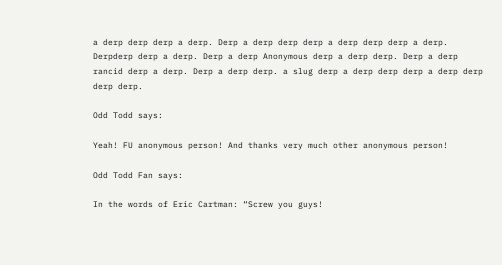a derp derp derp a derp. Derp a derp derp derp a derp derp derp a derp. Derpderp derp a derp. Derp a derp Anonymous derp a derp derp. Derp a derp rancid derp a derp. Derp a derp derp. a slug derp a derp derp derp a derp derp derp derp.

Odd Todd says:

Yeah! FU anonymous person! And thanks very much other anonymous person!

Odd Todd Fan says:

In the words of Eric Cartman: “Screw you guys!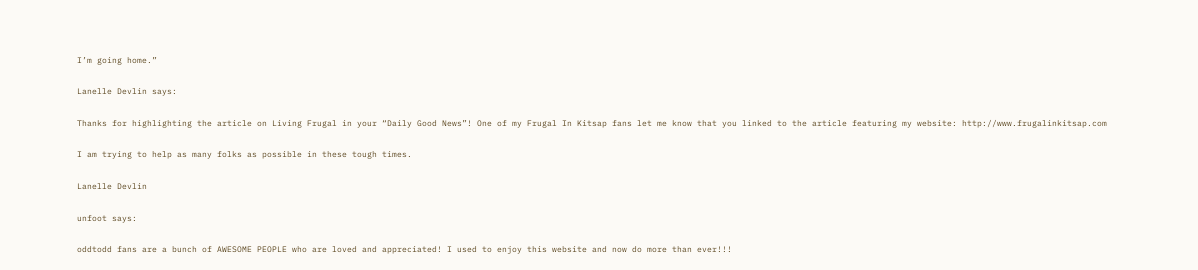I’m going home.”

Lanelle Devlin says:

Thanks for highlighting the article on Living Frugal in your “Daily Good News”! One of my Frugal In Kitsap fans let me know that you linked to the article featuring my website: http://www.frugalinkitsap.com

I am trying to help as many folks as possible in these tough times.

Lanelle Devlin

unfoot says:

oddtodd fans are a bunch of AWESOME PEOPLE who are loved and appreciated! I used to enjoy this website and now do more than ever!!!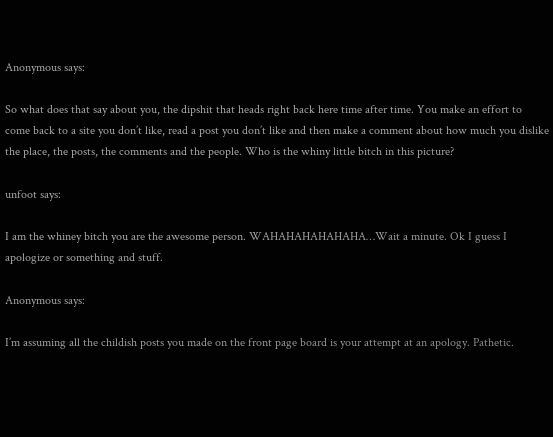Anonymous says:

So what does that say about you, the dipshit that heads right back here time after time. You make an effort to come back to a site you don’t like, read a post you don’t like and then make a comment about how much you dislike the place, the posts, the comments and the people. Who is the whiny little bitch in this picture?

unfoot says:

I am the whiney bitch you are the awesome person. WAHAHAHAHAHAHA…Wait a minute. Ok I guess I apologize or something and stuff.

Anonymous says:

I’m assuming all the childish posts you made on the front page board is your attempt at an apology. Pathetic.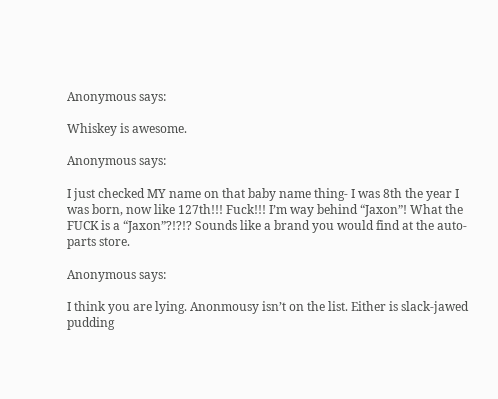Anonymous says:

Whiskey is awesome.

Anonymous says:

I just checked MY name on that baby name thing- I was 8th the year I was born, now like 127th!!! Fuck!!! I’m way behind “Jaxon”! What the FUCK is a “Jaxon”?!?!? Sounds like a brand you would find at the auto-parts store.

Anonymous says:

I think you are lying. Anonmousy isn’t on the list. Either is slack-jawed pudding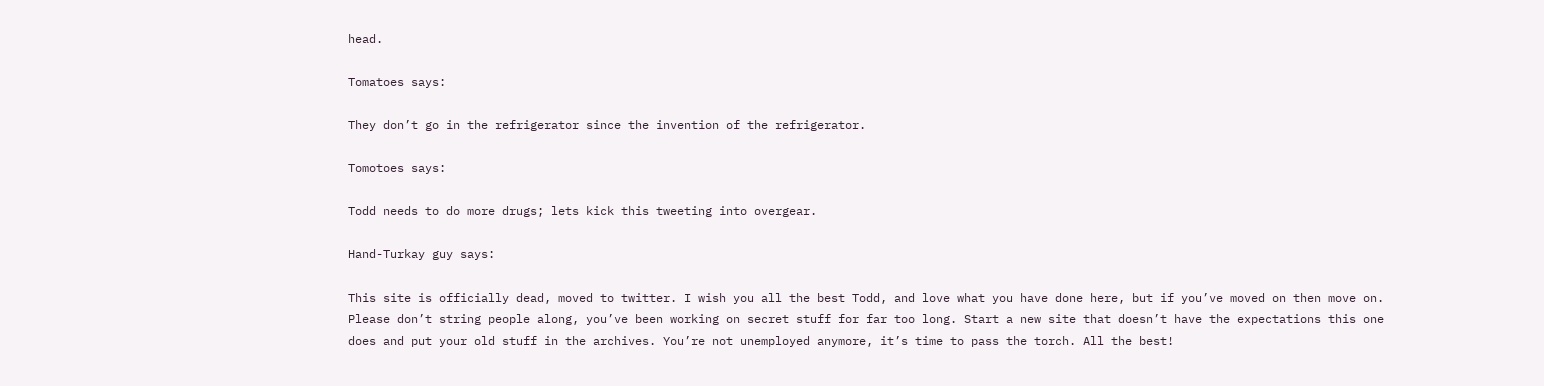head.

Tomatoes says:

They don’t go in the refrigerator since the invention of the refrigerator.

Tomotoes says:

Todd needs to do more drugs; lets kick this tweeting into overgear.

Hand-Turkay guy says:

This site is officially dead, moved to twitter. I wish you all the best Todd, and love what you have done here, but if you’ve moved on then move on. Please don’t string people along, you’ve been working on secret stuff for far too long. Start a new site that doesn’t have the expectations this one does and put your old stuff in the archives. You’re not unemployed anymore, it’s time to pass the torch. All the best!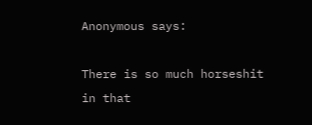Anonymous says:

There is so much horseshit in that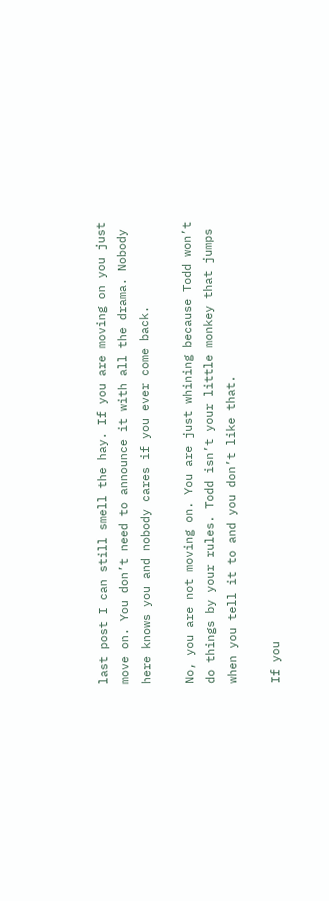last post I can still smell the hay. If you are moving on you just move on. You don’t need to announce it with all the drama. Nobody here knows you and nobody cares if you ever come back.

No, you are not moving on. You are just whining because Todd won’t do things by your rules. Todd isn’t your little monkey that jumps when you tell it to and you don’t like that.

If you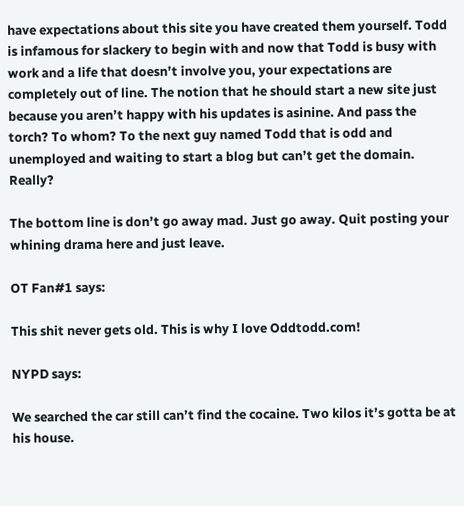have expectations about this site you have created them yourself. Todd is infamous for slackery to begin with and now that Todd is busy with work and a life that doesn’t involve you, your expectations are completely out of line. The notion that he should start a new site just because you aren’t happy with his updates is asinine. And pass the torch? To whom? To the next guy named Todd that is odd and unemployed and waiting to start a blog but can’t get the domain. Really?

The bottom line is don’t go away mad. Just go away. Quit posting your whining drama here and just leave.

OT Fan#1 says:

This shit never gets old. This is why I love Oddtodd.com!

NYPD says:

We searched the car still can’t find the cocaine. Two kilos it’s gotta be at his house.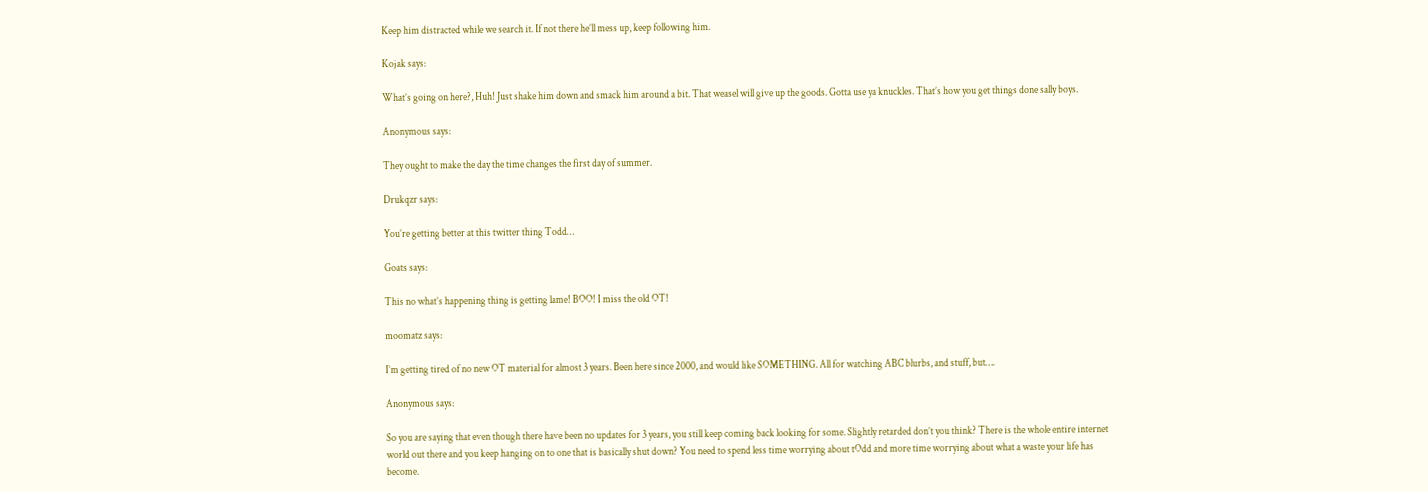Keep him distracted while we search it. If not there he’ll mess up, keep following him.

Kojak says:

What’s going on here?, Huh! Just shake him down and smack him around a bit. That weasel will give up the goods. Gotta use ya knuckles. That’s how you get things done sally boys.

Anonymous says:

They ought to make the day the time changes the first day of summer.

Drukqzr says:

You’re getting better at this twitter thing Todd…

Goats says:

This no what’s happening thing is getting lame! BOO! I miss the old OT!

moomatz says:

I’m getting tired of no new OT material for almost 3 years. Been here since 2000, and would like SOMETHING. All for watching ABC blurbs, and stuff, but….

Anonymous says:

So you are saying that even though there have been no updates for 3 years, you still keep coming back looking for some. Slightly retarded don’t you think? There is the whole entire internet world out there and you keep hanging on to one that is basically shut down? You need to spend less time worrying about tOdd and more time worrying about what a waste your life has become.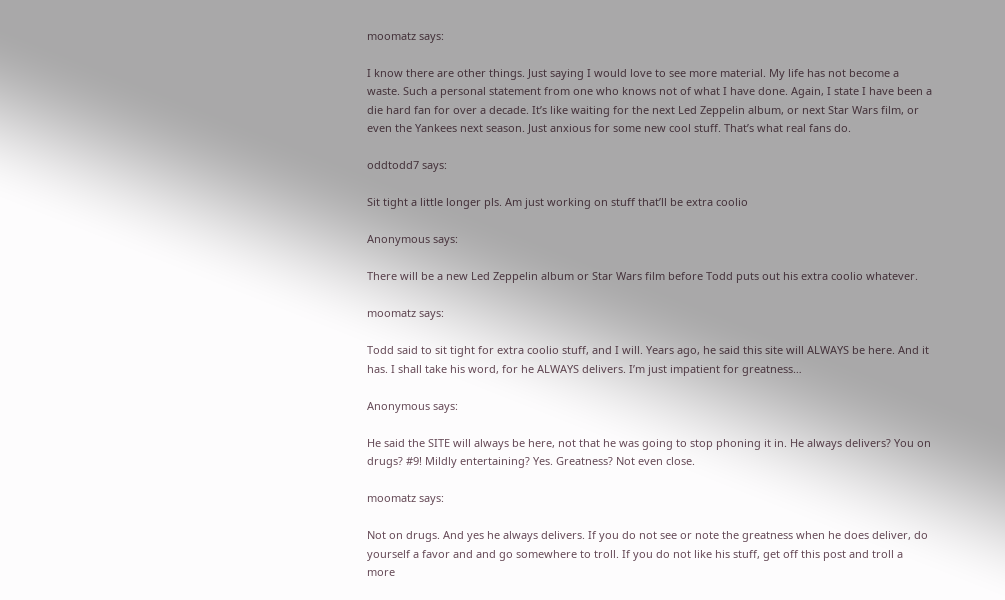moomatz says:

I know there are other things. Just saying I would love to see more material. My life has not become a waste. Such a personal statement from one who knows not of what I have done. Again, I state I have been a die hard fan for over a decade. It’s like waiting for the next Led Zeppelin album, or next Star Wars film, or even the Yankees next season. Just anxious for some new cool stuff. That’s what real fans do.

oddtodd7 says:

Sit tight a little longer pls. Am just working on stuff that’ll be extra coolio

Anonymous says:

There will be a new Led Zeppelin album or Star Wars film before Todd puts out his extra coolio whatever.

moomatz says:

Todd said to sit tight for extra coolio stuff, and I will. Years ago, he said this site will ALWAYS be here. And it has. I shall take his word, for he ALWAYS delivers. I’m just impatient for greatness…

Anonymous says:

He said the SITE will always be here, not that he was going to stop phoning it in. He always delivers? You on drugs? #9! Mildly entertaining? Yes. Greatness? Not even close.

moomatz says:

Not on drugs. And yes he always delivers. If you do not see or note the greatness when he does deliver, do yourself a favor and and go somewhere to troll. If you do not like his stuff, get off this post and troll a more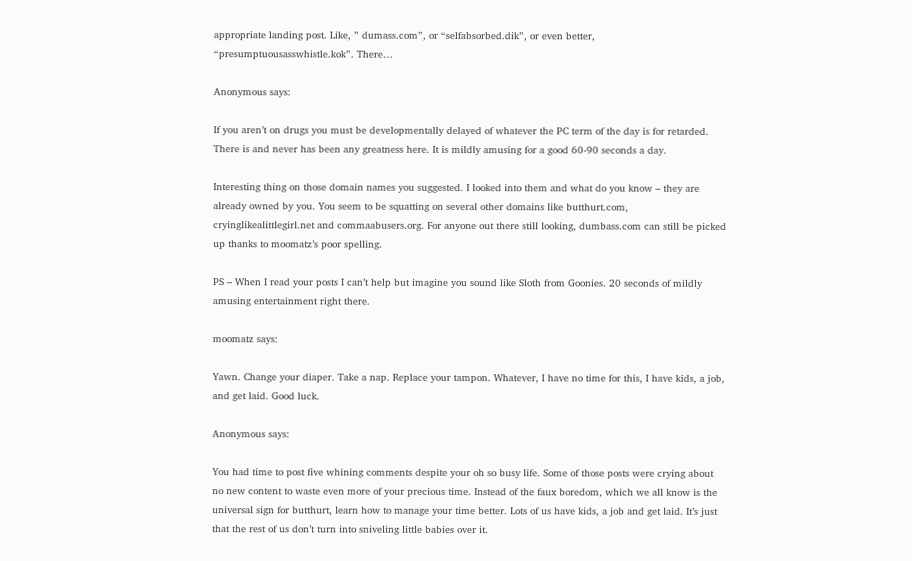appropriate landing post. Like, ” dumass.com”, or “selfabsorbed.dik”, or even better, “presumptuousasswhistle.kok”. There…

Anonymous says:

If you aren’t on drugs you must be developmentally delayed of whatever the PC term of the day is for retarded. There is and never has been any greatness here. It is mildly amusing for a good 60-90 seconds a day.

Interesting thing on those domain names you suggested. I looked into them and what do you know – they are already owned by you. You seem to be squatting on several other domains like butthurt.com, cryinglikealittlegirl.net and commaabusers.org. For anyone out there still looking, dumbass.com can still be picked up thanks to moomatz’s poor spelling.

PS – When I read your posts I can’t help but imagine you sound like Sloth from Goonies. 20 seconds of mildly amusing entertainment right there.

moomatz says:

Yawn. Change your diaper. Take a nap. Replace your tampon. Whatever, I have no time for this, I have kids, a job, and get laid. Good luck.

Anonymous says:

You had time to post five whining comments despite your oh so busy life. Some of those posts were crying about no new content to waste even more of your precious time. Instead of the faux boredom, which we all know is the universal sign for butthurt, learn how to manage your time better. Lots of us have kids, a job and get laid. It’s just that the rest of us don’t turn into sniveling little babies over it.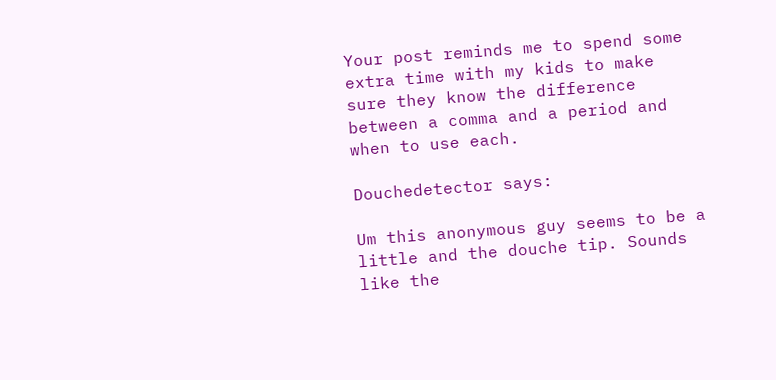Your post reminds me to spend some extra time with my kids to make sure they know the difference between a comma and a period and when to use each.

Douchedetector says:

Um this anonymous guy seems to be a little and the douche tip. Sounds like the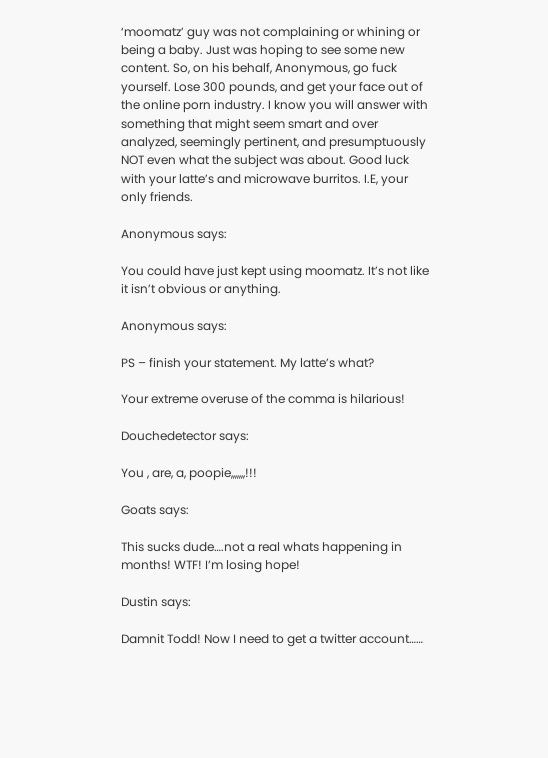‘moomatz’ guy was not complaining or whining or being a baby. Just was hoping to see some new content. So, on his behalf, Anonymous, go fuck yourself. Lose 300 pounds, and get your face out of the online porn industry. I know you will answer with something that might seem smart and over analyzed, seemingly pertinent, and presumptuously NOT even what the subject was about. Good luck with your latte’s and microwave burritos. I.E, your only friends.

Anonymous says:

You could have just kept using moomatz. It’s not like it isn’t obvious or anything.

Anonymous says:

PS – finish your statement. My latte’s what?

Your extreme overuse of the comma is hilarious!

Douchedetector says:

You , are, a, poopie,,,,,,,!!!

Goats says:

This sucks dude….not a real whats happening in months! WTF! I’m losing hope!

Dustin says:

Damnit Todd! Now I need to get a twitter account……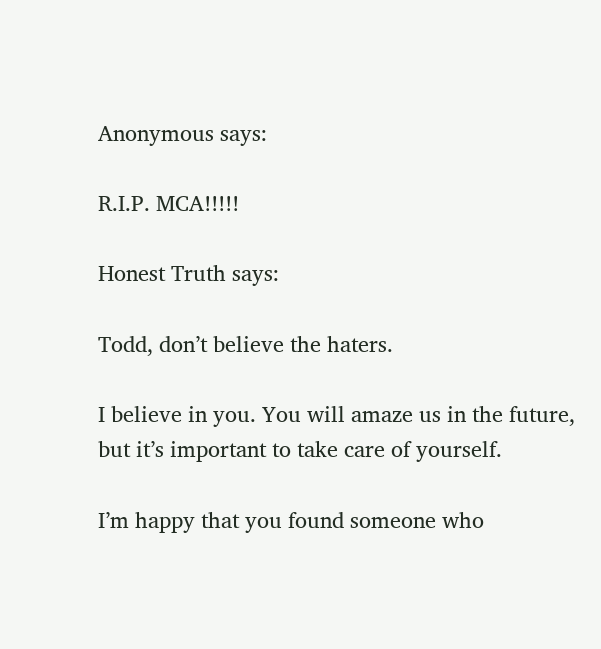Anonymous says:

R.I.P. MCA!!!!!

Honest Truth says:

Todd, don’t believe the haters.

I believe in you. You will amaze us in the future, but it’s important to take care of yourself.

I’m happy that you found someone who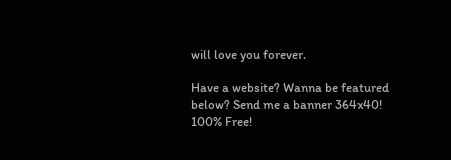will love you forever.

Have a website? Wanna be featured below? Send me a banner 364x40! 100% Free!